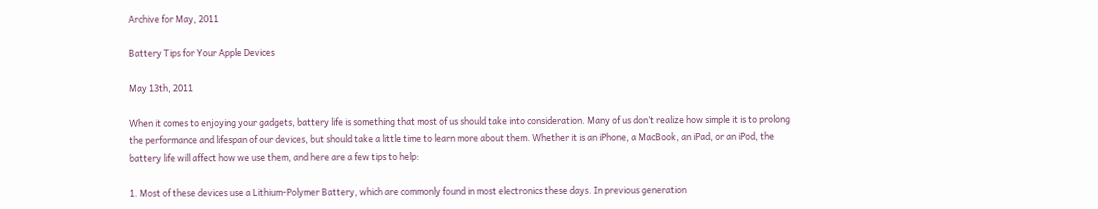Archive for May, 2011

Battery Tips for Your Apple Devices

May 13th, 2011

When it comes to enjoying your gadgets, battery life is something that most of us should take into consideration. Many of us don’t realize how simple it is to prolong the performance and lifespan of our devices, but should take a little time to learn more about them. Whether it is an iPhone, a MacBook, an iPad, or an iPod, the battery life will affect how we use them, and here are a few tips to help:

1. Most of these devices use a Lithium-Polymer Battery, which are commonly found in most electronics these days. In previous generation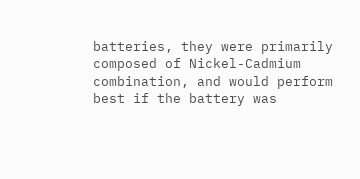batteries, they were primarily composed of Nickel-Cadmium combination, and would perform best if the battery was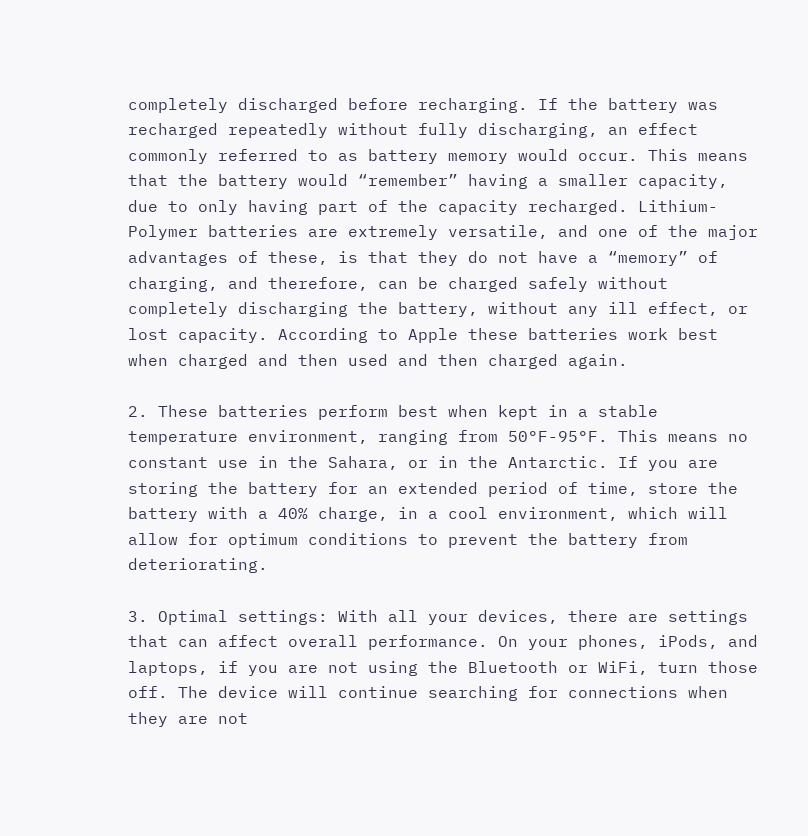completely discharged before recharging. If the battery was recharged repeatedly without fully discharging, an effect commonly referred to as battery memory would occur. This means that the battery would “remember” having a smaller capacity, due to only having part of the capacity recharged. Lithium-Polymer batteries are extremely versatile, and one of the major advantages of these, is that they do not have a “memory” of charging, and therefore, can be charged safely without completely discharging the battery, without any ill effect, or lost capacity. According to Apple these batteries work best when charged and then used and then charged again.

2. These batteries perform best when kept in a stable temperature environment, ranging from 50°F-95°F. This means no constant use in the Sahara, or in the Antarctic. If you are storing the battery for an extended period of time, store the battery with a 40% charge, in a cool environment, which will allow for optimum conditions to prevent the battery from deteriorating.

3. Optimal settings: With all your devices, there are settings that can affect overall performance. On your phones, iPods, and laptops, if you are not using the Bluetooth or WiFi, turn those off. The device will continue searching for connections when they are not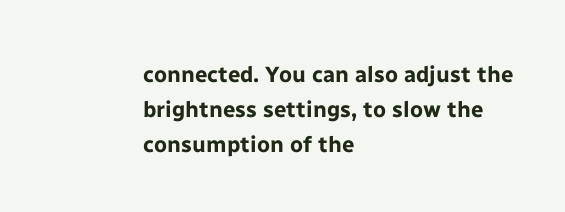connected. You can also adjust the brightness settings, to slow the consumption of the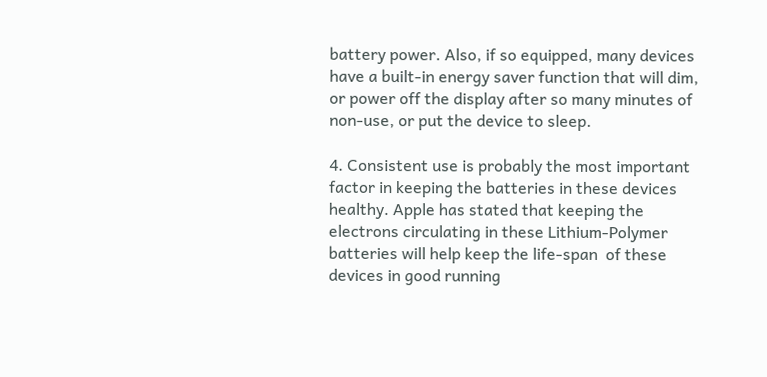battery power. Also, if so equipped, many devices have a built-in energy saver function that will dim, or power off the display after so many minutes of non-use, or put the device to sleep.

4. Consistent use is probably the most important factor in keeping the batteries in these devices healthy. Apple has stated that keeping the electrons circulating in these Lithium-Polymer batteries will help keep the life-span  of these devices in good running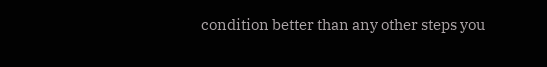condition better than any other steps you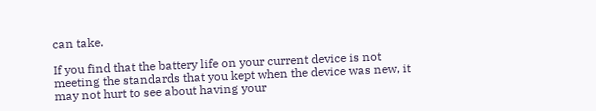can take.

If you find that the battery life on your current device is not meeting the standards that you kept when the device was new, it may not hurt to see about having your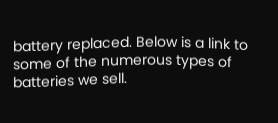battery replaced. Below is a link to some of the numerous types of batteries we sell.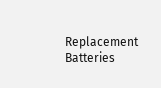Replacement Batteries